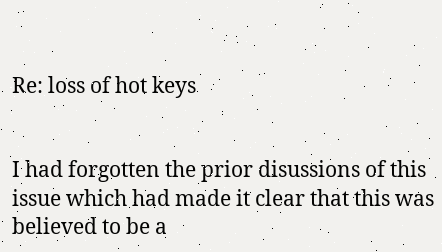Re: loss of hot keys


I had forgotten the prior disussions of this issue which had made it clear that this was believed to be a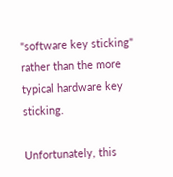"software key sticking" rather than the more typical hardware key sticking.

Unfortunately, this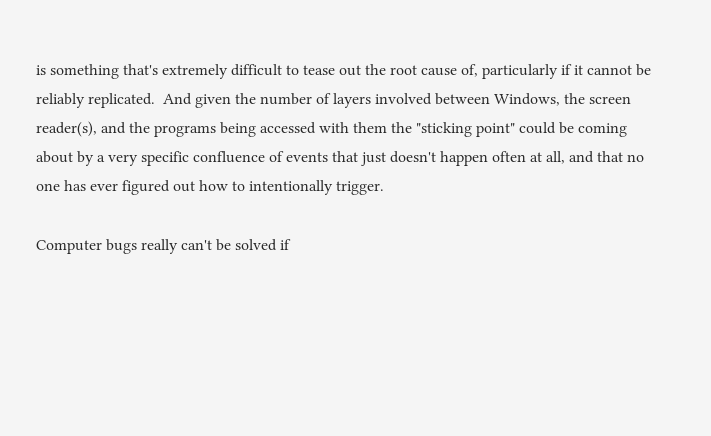is something that's extremely difficult to tease out the root cause of, particularly if it cannot be reliably replicated.  And given the number of layers involved between Windows, the screen reader(s), and the programs being accessed with them the "sticking point" could be coming about by a very specific confluence of events that just doesn't happen often at all, and that no one has ever figured out how to intentionally trigger.

Computer bugs really can't be solved if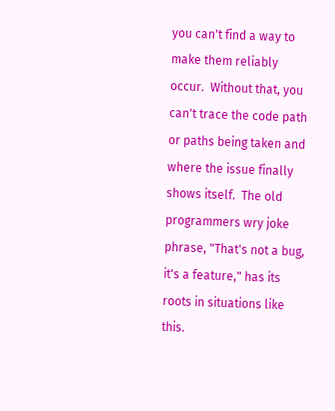you can't find a way to make them reliably occur.  Without that, you can't trace the code path or paths being taken and where the issue finally shows itself.  The old programmers wry joke phrase, "That's not a bug, it's a feature," has its roots in situations like this.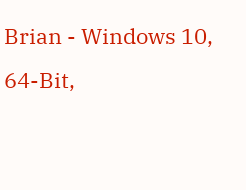Brian - Windows 10, 64-Bit,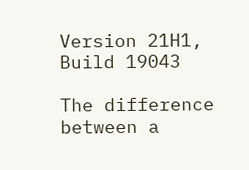Version 21H1, Build 19043

The difference between a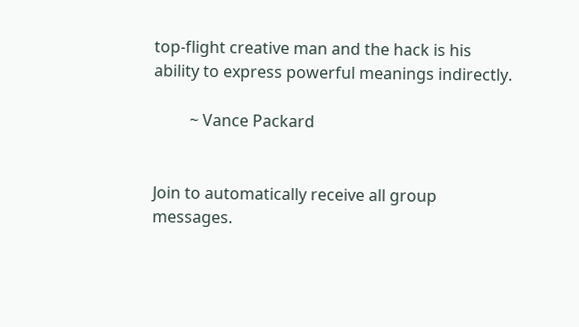top-flight creative man and the hack is his ability to express powerful meanings indirectly.

         ~ Vance Packard


Join to automatically receive all group messages.